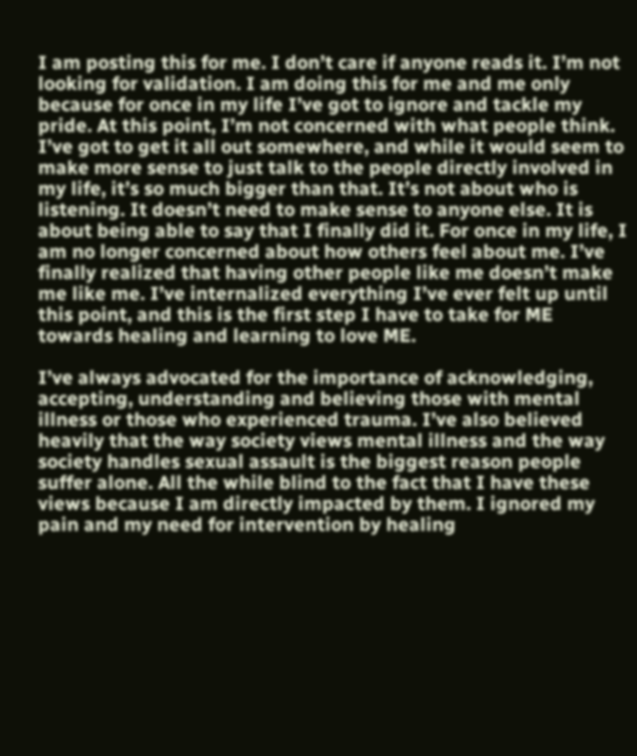I am posting this for me. I don’t care if anyone reads it. I’m not looking for validation. I am doing this for me and me only because for once in my life I’ve got to ignore and tackle my pride. At this point, I’m not concerned with what people think. I’ve got to get it all out somewhere, and while it would seem to make more sense to just talk to the people directly involved in my life, it’s so much bigger than that. It’s not about who is listening. It doesn’t need to make sense to anyone else. It is about being able to say that I finally did it. For once in my life, I am no longer concerned about how others feel about me. I’ve finally realized that having other people like me doesn’t make me like me. I’ve internalized everything I’ve ever felt up until this point, and this is the first step I have to take for ME towards healing and learning to love ME.

I’ve always advocated for the importance of acknowledging, accepting, understanding and believing those with mental illness or those who experienced trauma. I’ve also believed heavily that the way society views mental illness and the way society handles sexual assault is the biggest reason people suffer alone. All the while blind to the fact that I have these views because I am directly impacted by them. I ignored my pain and my need for intervention by healing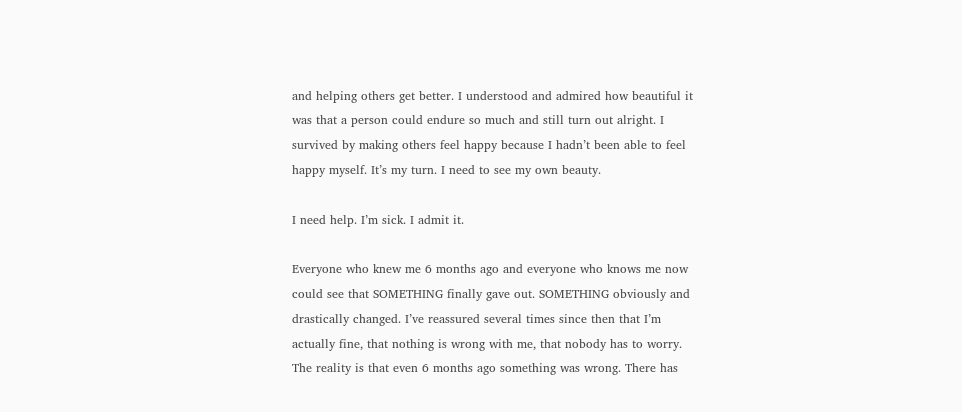and helping others get better. I understood and admired how beautiful it was that a person could endure so much and still turn out alright. I survived by making others feel happy because I hadn’t been able to feel happy myself. It’s my turn. I need to see my own beauty.

I need help. I’m sick. I admit it.

Everyone who knew me 6 months ago and everyone who knows me now could see that SOMETHING finally gave out. SOMETHING obviously and drastically changed. I’ve reassured several times since then that I’m actually fine, that nothing is wrong with me, that nobody has to worry. The reality is that even 6 months ago something was wrong. There has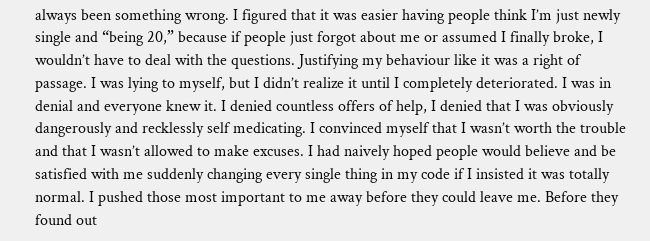always been something wrong. I figured that it was easier having people think I’m just newly single and “being 20,” because if people just forgot about me or assumed I finally broke, I wouldn’t have to deal with the questions. Justifying my behaviour like it was a right of passage. I was lying to myself, but I didn’t realize it until I completely deteriorated. I was in denial and everyone knew it. I denied countless offers of help, I denied that I was obviously dangerously and recklessly self medicating. I convinced myself that I wasn’t worth the trouble and that I wasn’t allowed to make excuses. I had naively hoped people would believe and be satisfied with me suddenly changing every single thing in my code if I insisted it was totally normal. I pushed those most important to me away before they could leave me. Before they found out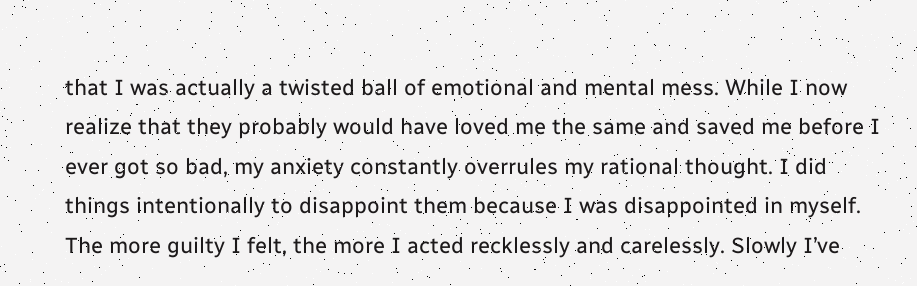that I was actually a twisted ball of emotional and mental mess. While I now realize that they probably would have loved me the same and saved me before I ever got so bad, my anxiety constantly overrules my rational thought. I did things intentionally to disappoint them because I was disappointed in myself. The more guilty I felt, the more I acted recklessly and carelessly. Slowly I’ve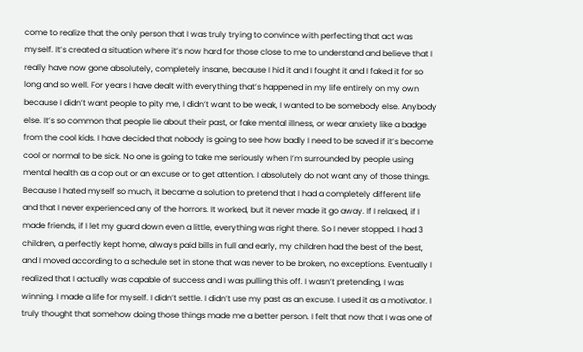come to realize that the only person that I was truly trying to convince with perfecting that act was myself. It’s created a situation where it’s now hard for those close to me to understand and believe that I really have now gone absolutely, completely insane, because I hid it and I fought it and I faked it for so long and so well. For years I have dealt with everything that’s happened in my life entirely on my own because I didn’t want people to pity me, I didn’t want to be weak, I wanted to be somebody else. Anybody else. It’s so common that people lie about their past, or fake mental illness, or wear anxiety like a badge from the cool kids. I have decided that nobody is going to see how badly I need to be saved if it’s become cool or normal to be sick. No one is going to take me seriously when I’m surrounded by people using mental health as a cop out or an excuse or to get attention. I absolutely do not want any of those things. Because I hated myself so much, it became a solution to pretend that I had a completely different life and that I never experienced any of the horrors. It worked, but it never made it go away. If I relaxed, if I made friends, if I let my guard down even a little, everything was right there. So I never stopped. I had 3 children, a perfectly kept home, always paid bills in full and early, my children had the best of the best, and I moved according to a schedule set in stone that was never to be broken, no exceptions. Eventually I realized that I actually was capable of success and I was pulling this off. I wasn’t pretending, I was winning. I made a life for myself. I didn’t settle. I didn’t use my past as an excuse. I used it as a motivator. I truly thought that somehow doing those things made me a better person. I felt that now that I was one of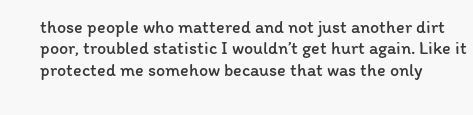those people who mattered and not just another dirt poor, troubled statistic I wouldn’t get hurt again. Like it protected me somehow because that was the only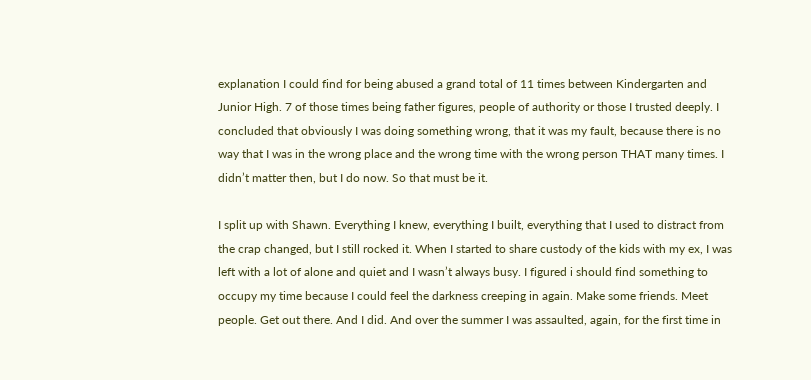explanation I could find for being abused a grand total of 11 times between Kindergarten and Junior High. 7 of those times being father figures, people of authority or those I trusted deeply. I concluded that obviously I was doing something wrong, that it was my fault, because there is no way that I was in the wrong place and the wrong time with the wrong person THAT many times. I didn’t matter then, but I do now. So that must be it.

I split up with Shawn. Everything I knew, everything I built, everything that I used to distract from the crap changed, but I still rocked it. When I started to share custody of the kids with my ex, I was left with a lot of alone and quiet and I wasn’t always busy. I figured i should find something to occupy my time because I could feel the darkness creeping in again. Make some friends. Meet people. Get out there. And I did. And over the summer I was assaulted, again, for the first time in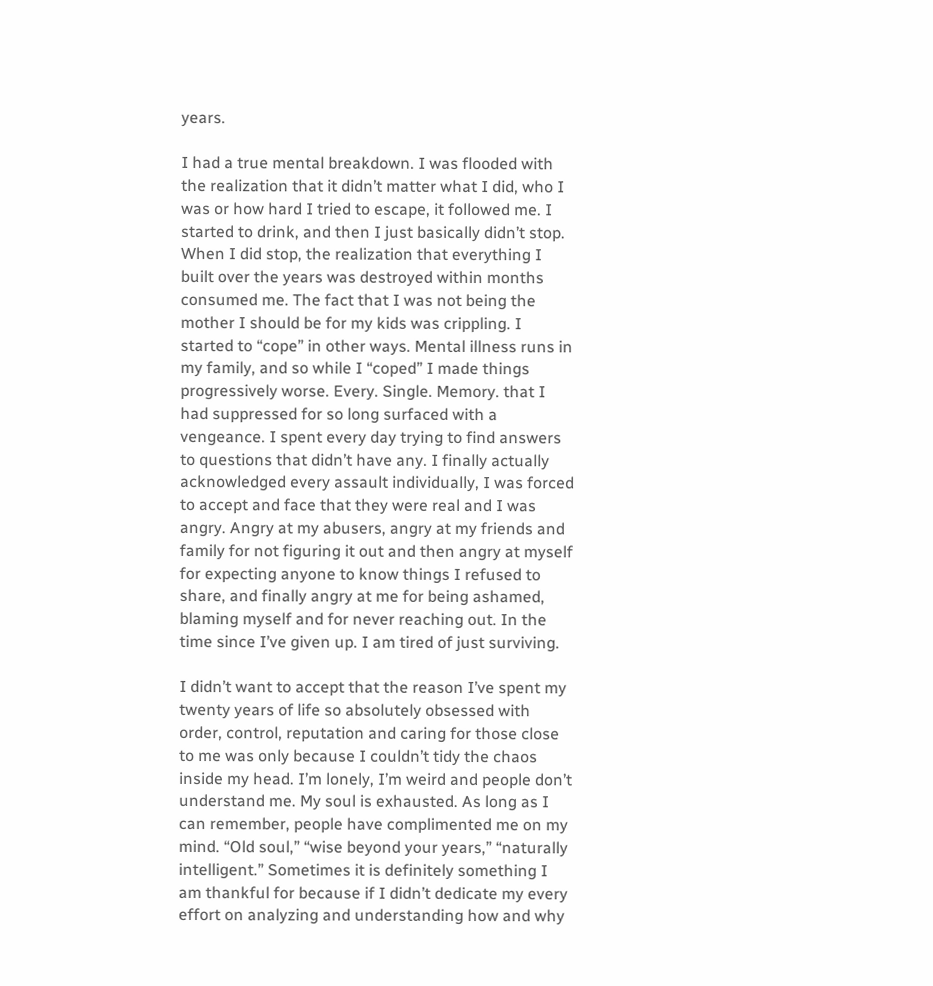years.

I had a true mental breakdown. I was flooded with the realization that it didn’t matter what I did, who I was or how hard I tried to escape, it followed me. I started to drink, and then I just basically didn’t stop. When I did stop, the realization that everything I built over the years was destroyed within months consumed me. The fact that I was not being the mother I should be for my kids was crippling. I started to “cope” in other ways. Mental illness runs in my family, and so while I “coped” I made things progressively worse. Every. Single. Memory. that I had suppressed for so long surfaced with a vengeance. I spent every day trying to find answers to questions that didn’t have any. I finally actually acknowledged every assault individually, I was forced to accept and face that they were real and I was angry. Angry at my abusers, angry at my friends and family for not figuring it out and then angry at myself for expecting anyone to know things I refused to share, and finally angry at me for being ashamed, blaming myself and for never reaching out. In the time since I’ve given up. I am tired of just surviving.

I didn’t want to accept that the reason I’ve spent my twenty years of life so absolutely obsessed with order, control, reputation and caring for those close to me was only because I couldn’t tidy the chaos inside my head. I’m lonely, I’m weird and people don’t understand me. My soul is exhausted. As long as I can remember, people have complimented me on my mind. “Old soul,” “wise beyond your years,” “naturally intelligent.” Sometimes it is definitely something I am thankful for because if I didn’t dedicate my every effort on analyzing and understanding how and why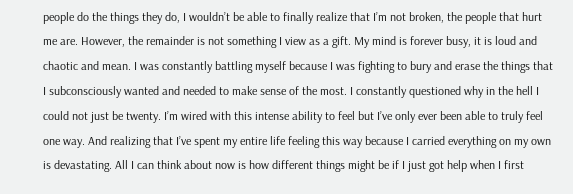people do the things they do, I wouldn’t be able to finally realize that I’m not broken, the people that hurt me are. However, the remainder is not something I view as a gift. My mind is forever busy, it is loud and chaotic and mean. I was constantly battling myself because I was fighting to bury and erase the things that I subconsciously wanted and needed to make sense of the most. I constantly questioned why in the hell I could not just be twenty. I’m wired with this intense ability to feel but I’ve only ever been able to truly feel one way. And realizing that I’ve spent my entire life feeling this way because I carried everything on my own is devastating. All I can think about now is how different things might be if I just got help when I first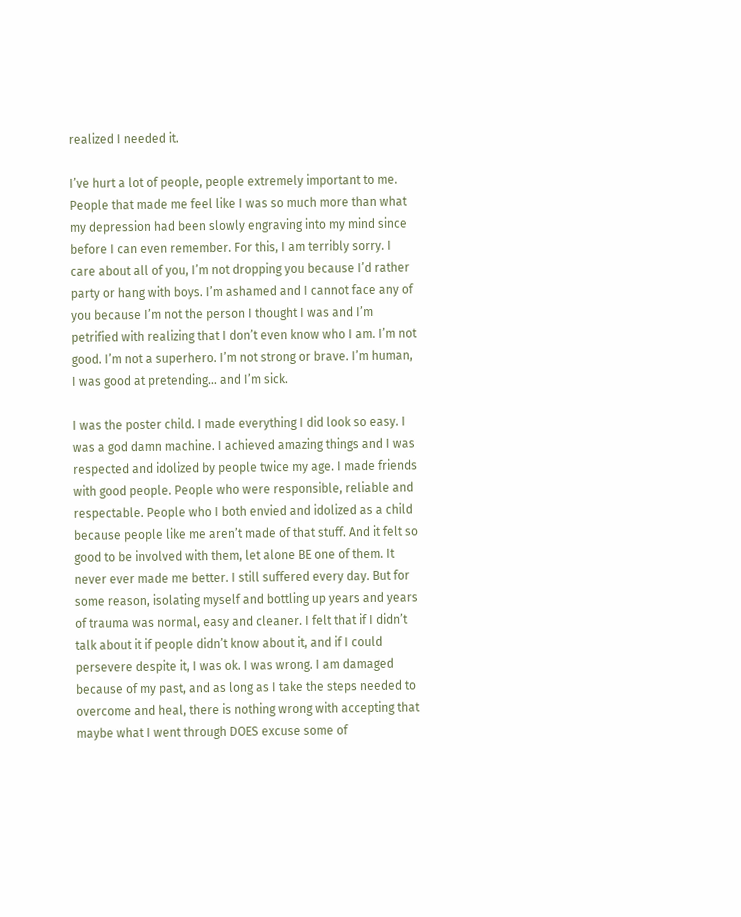realized I needed it.

I’ve hurt a lot of people, people extremely important to me. People that made me feel like I was so much more than what my depression had been slowly engraving into my mind since before I can even remember. For this, I am terribly sorry. I care about all of you, I’m not dropping you because I’d rather party or hang with boys. I’m ashamed and I cannot face any of you because I’m not the person I thought I was and I’m petrified with realizing that I don’t even know who I am. I’m not good. I’m not a superhero. I’m not strong or brave. I’m human, I was good at pretending… and I’m sick.

I was the poster child. I made everything I did look so easy. I was a god damn machine. I achieved amazing things and I was respected and idolized by people twice my age. I made friends with good people. People who were responsible, reliable and respectable. People who I both envied and idolized as a child because people like me aren’t made of that stuff. And it felt so good to be involved with them, let alone BE one of them. It never ever made me better. I still suffered every day. But for some reason, isolating myself and bottling up years and years of trauma was normal, easy and cleaner. I felt that if I didn’t talk about it if people didn’t know about it, and if I could persevere despite it, I was ok. I was wrong. I am damaged because of my past, and as long as I take the steps needed to overcome and heal, there is nothing wrong with accepting that maybe what I went through DOES excuse some of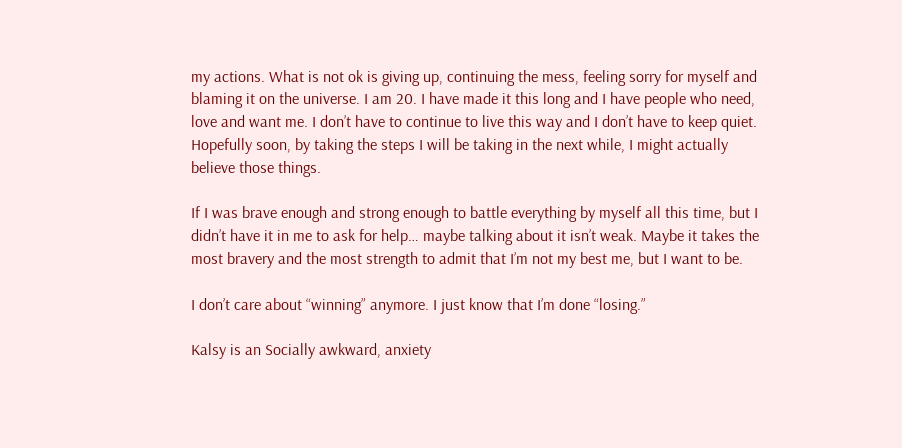my actions. What is not ok is giving up, continuing the mess, feeling sorry for myself and blaming it on the universe. I am 20. I have made it this long and I have people who need, love and want me. I don’t have to continue to live this way and I don’t have to keep quiet. Hopefully soon, by taking the steps I will be taking in the next while, I might actually believe those things.

If I was brave enough and strong enough to battle everything by myself all this time, but I didn’t have it in me to ask for help… maybe talking about it isn’t weak. Maybe it takes the most bravery and the most strength to admit that I’m not my best me, but I want to be.

I don’t care about “winning” anymore. I just know that I’m done “losing.”

Kalsy is an Socially awkward, anxiety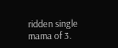ridden single mama of 3.